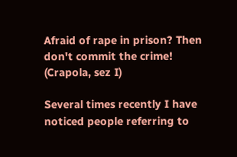Afraid of rape in prison? Then don't commit the crime! (Crapola, sez I)

Several times recently I have noticed people referring to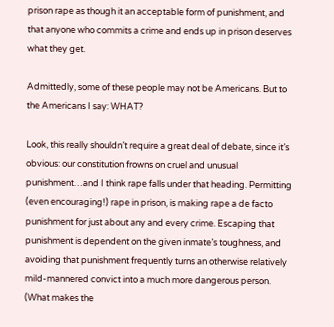prison rape as though it an acceptable form of punishment, and that anyone who commits a crime and ends up in prison deserves what they get.

Admittedly, some of these people may not be Americans. But to the Americans I say: WHAT?

Look, this really shouldn’t require a great deal of debate, since it’s obvious: our constitution frowns on cruel and unusual punishment…and I think rape falls under that heading. Permitting (even encouraging!) rape in prison, is making rape a de facto punishment for just about any and every crime. Escaping that punishment is dependent on the given inmate’s toughness, and avoiding that punishment frequently turns an otherwise relatively mild-mannered convict into a much more dangerous person. (What makes the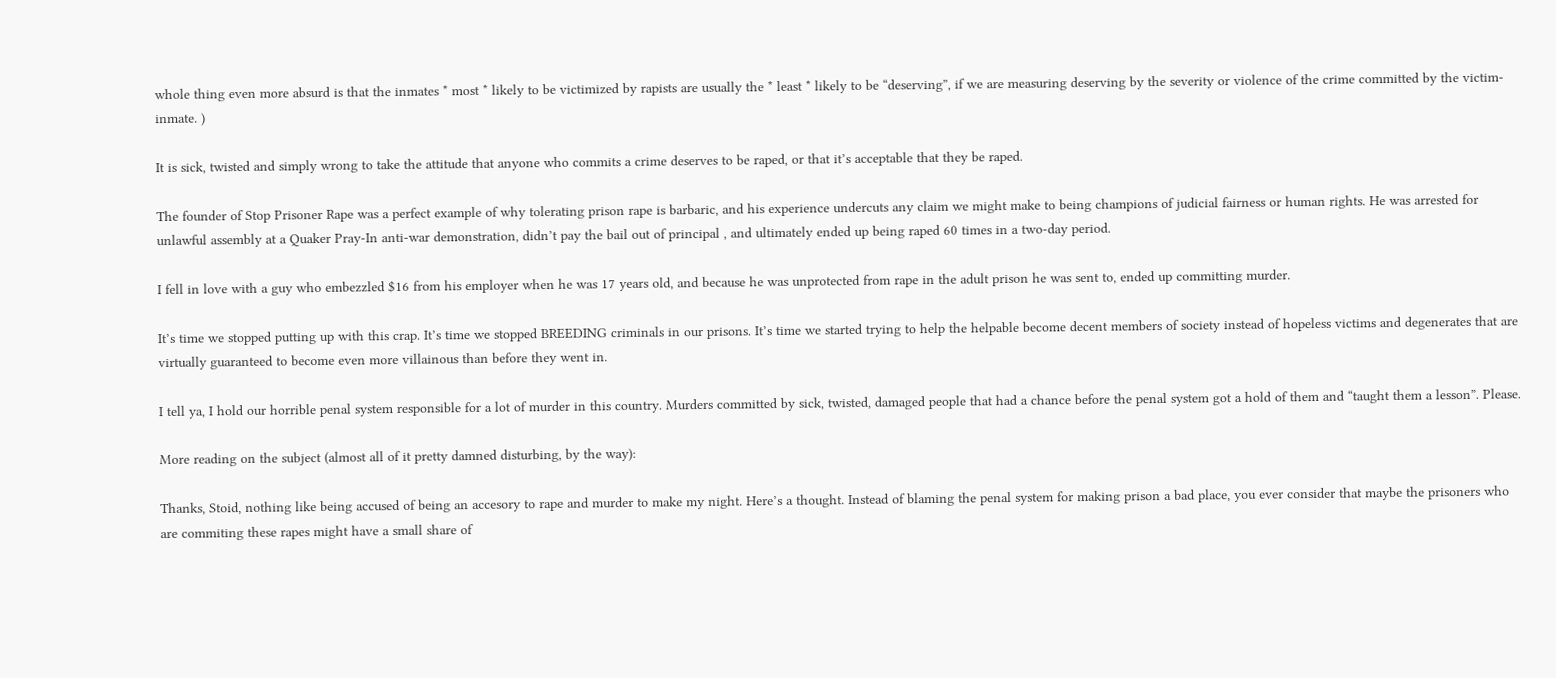whole thing even more absurd is that the inmates * most * likely to be victimized by rapists are usually the * least * likely to be “deserving”, if we are measuring deserving by the severity or violence of the crime committed by the victim-inmate. )

It is sick, twisted and simply wrong to take the attitude that anyone who commits a crime deserves to be raped, or that it’s acceptable that they be raped.

The founder of Stop Prisoner Rape was a perfect example of why tolerating prison rape is barbaric, and his experience undercuts any claim we might make to being champions of judicial fairness or human rights. He was arrested for unlawful assembly at a Quaker Pray-In anti-war demonstration, didn’t pay the bail out of principal , and ultimately ended up being raped 60 times in a two-day period.

I fell in love with a guy who embezzled $16 from his employer when he was 17 years old, and because he was unprotected from rape in the adult prison he was sent to, ended up committing murder.

It’s time we stopped putting up with this crap. It’s time we stopped BREEDING criminals in our prisons. It’s time we started trying to help the helpable become decent members of society instead of hopeless victims and degenerates that are virtually guaranteed to become even more villainous than before they went in.

I tell ya, I hold our horrible penal system responsible for a lot of murder in this country. Murders committed by sick, twisted, damaged people that had a chance before the penal system got a hold of them and “taught them a lesson”. Please.

More reading on the subject (almost all of it pretty damned disturbing, by the way):

Thanks, Stoid, nothing like being accused of being an accesory to rape and murder to make my night. Here’s a thought. Instead of blaming the penal system for making prison a bad place, you ever consider that maybe the prisoners who are commiting these rapes might have a small share of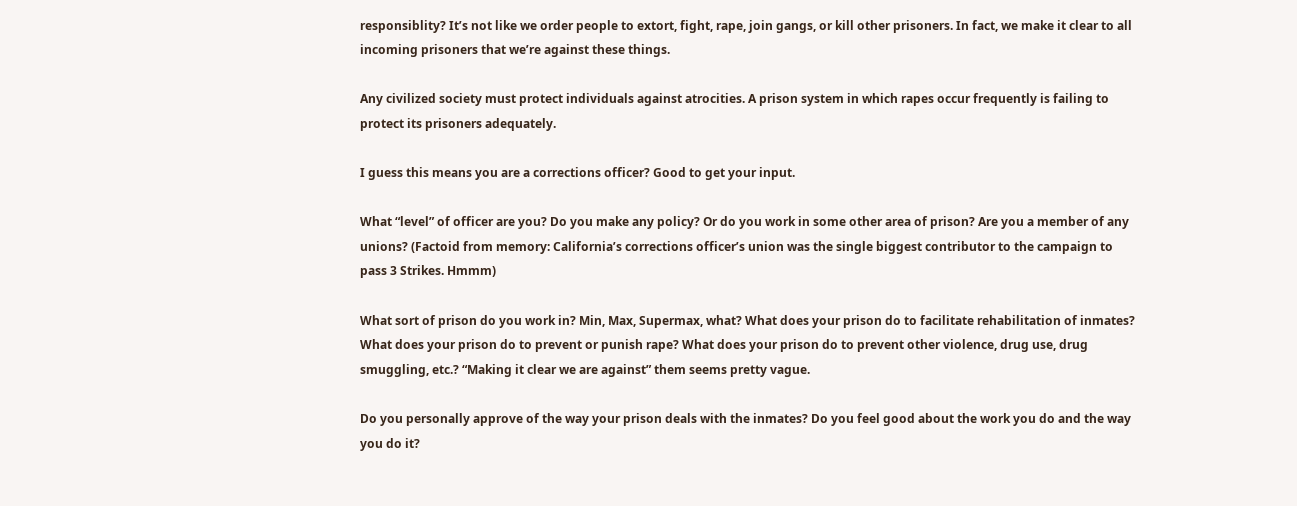responsiblity? It’s not like we order people to extort, fight, rape, join gangs, or kill other prisoners. In fact, we make it clear to all incoming prisoners that we’re against these things.

Any civilized society must protect individuals against atrocities. A prison system in which rapes occur frequently is failing to protect its prisoners adequately.

I guess this means you are a corrections officer? Good to get your input.

What “level” of officer are you? Do you make any policy? Or do you work in some other area of prison? Are you a member of any unions? (Factoid from memory: California’s corrections officer’s union was the single biggest contributor to the campaign to pass 3 Strikes. Hmmm)

What sort of prison do you work in? Min, Max, Supermax, what? What does your prison do to facilitate rehabilitation of inmates? What does your prison do to prevent or punish rape? What does your prison do to prevent other violence, drug use, drug smuggling, etc.? “Making it clear we are against” them seems pretty vague.

Do you personally approve of the way your prison deals with the inmates? Do you feel good about the work you do and the way you do it?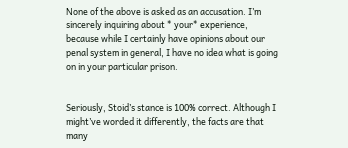None of the above is asked as an accusation. I’m sincerely inquiring about * your* experience, because while I certainly have opinions about our penal system in general, I have no idea what is going on in your particular prison.


Seriously, Stoid’s stance is 100% correct. Although I might’ve worded it differently, the facts are that many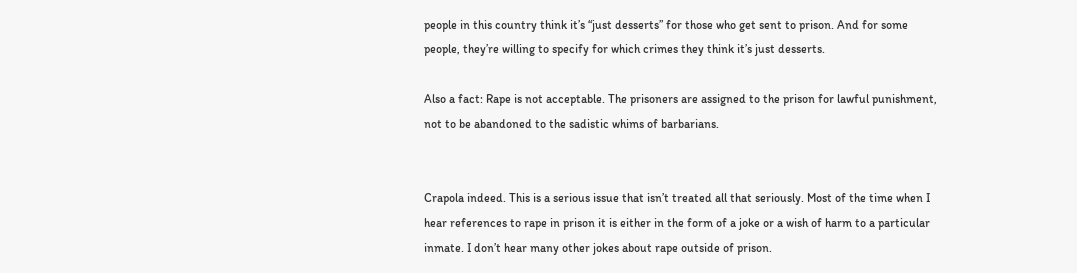people in this country think it’s “just desserts” for those who get sent to prison. And for some people, they’re willing to specify for which crimes they think it’s just desserts.

Also a fact: Rape is not acceptable. The prisoners are assigned to the prison for lawful punishment, not to be abandoned to the sadistic whims of barbarians.


Crapola indeed. This is a serious issue that isn’t treated all that seriously. Most of the time when I hear references to rape in prison it is either in the form of a joke or a wish of harm to a particular inmate. I don’t hear many other jokes about rape outside of prison.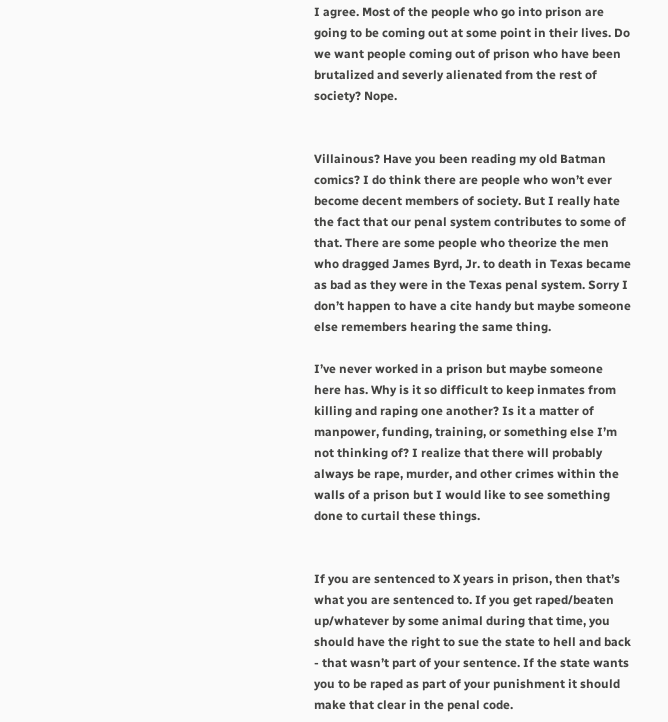I agree. Most of the people who go into prison are going to be coming out at some point in their lives. Do we want people coming out of prison who have been brutalized and severly alienated from the rest of society? Nope.


Villainous? Have you been reading my old Batman comics? I do think there are people who won’t ever become decent members of society. But I really hate the fact that our penal system contributes to some of that. There are some people who theorize the men who dragged James Byrd, Jr. to death in Texas became as bad as they were in the Texas penal system. Sorry I don’t happen to have a cite handy but maybe someone else remembers hearing the same thing.

I’ve never worked in a prison but maybe someone here has. Why is it so difficult to keep inmates from killing and raping one another? Is it a matter of manpower, funding, training, or something else I’m not thinking of? I realize that there will probably always be rape, murder, and other crimes within the walls of a prison but I would like to see something done to curtail these things.


If you are sentenced to X years in prison, then that’s what you are sentenced to. If you get raped/beaten up/whatever by some animal during that time, you should have the right to sue the state to hell and back - that wasn’t part of your sentence. If the state wants you to be raped as part of your punishment it should make that clear in the penal code.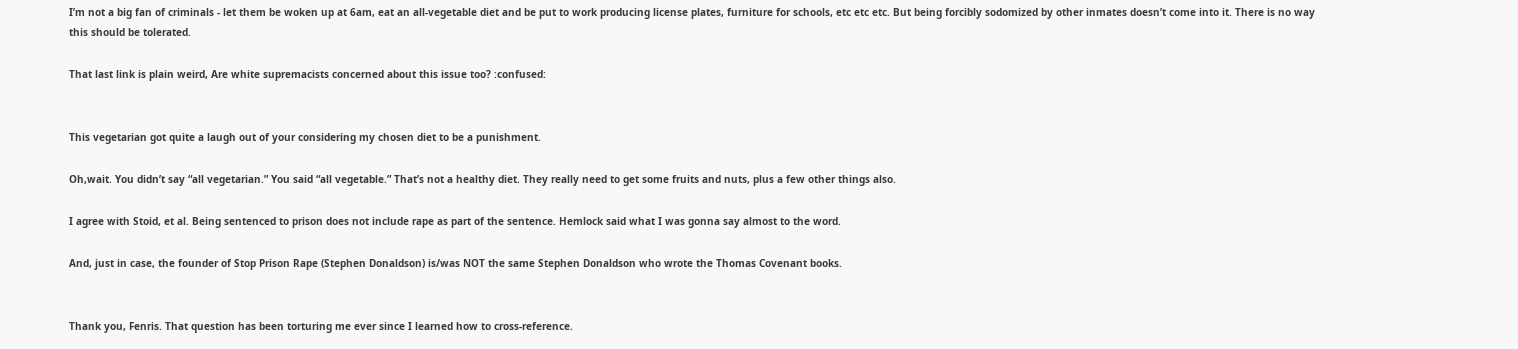I’m not a big fan of criminals - let them be woken up at 6am, eat an all-vegetable diet and be put to work producing license plates, furniture for schools, etc etc etc. But being forcibly sodomized by other inmates doesn’t come into it. There is no way this should be tolerated.

That last link is plain weird, Are white supremacists concerned about this issue too? :confused:


This vegetarian got quite a laugh out of your considering my chosen diet to be a punishment.

Oh,wait. You didn’t say “all vegetarian.” You said “all vegetable.” That’s not a healthy diet. They really need to get some fruits and nuts, plus a few other things also.

I agree with Stoid, et al. Being sentenced to prison does not include rape as part of the sentence. Hemlock said what I was gonna say almost to the word.

And, just in case, the founder of Stop Prison Rape (Stephen Donaldson) is/was NOT the same Stephen Donaldson who wrote the Thomas Covenant books.


Thank you, Fenris. That question has been torturing me ever since I learned how to cross-reference.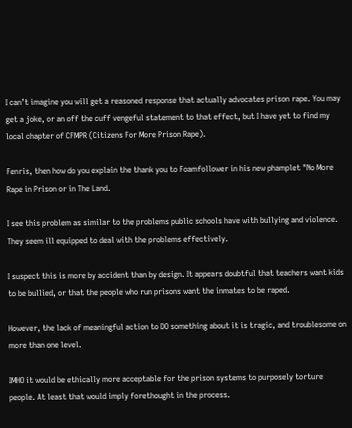I can’t imagine you will get a reasoned response that actually advocates prison rape. You may get a joke, or an off the cuff vengeful statement to that effect, but I have yet to find my local chapter of CFMPR (Citizens For More Prison Rape).

Fenris, then how do you explain the thank you to Foamfollower in his new phamplet "No More Rape in Prison or in The Land.

I see this problem as similar to the problems public schools have with bullying and violence. They seem ill equipped to deal with the problems effectively.

I suspect this is more by accident than by design. It appears doubtful that teachers want kids to be bullied, or that the people who run prisons want the inmates to be raped.

However, the lack of meaningful action to DO something about it is tragic, and troublesome on more than one level.

IMHO it would be ethically more acceptable for the prison systems to purposely torture people. At least that would imply forethought in the process.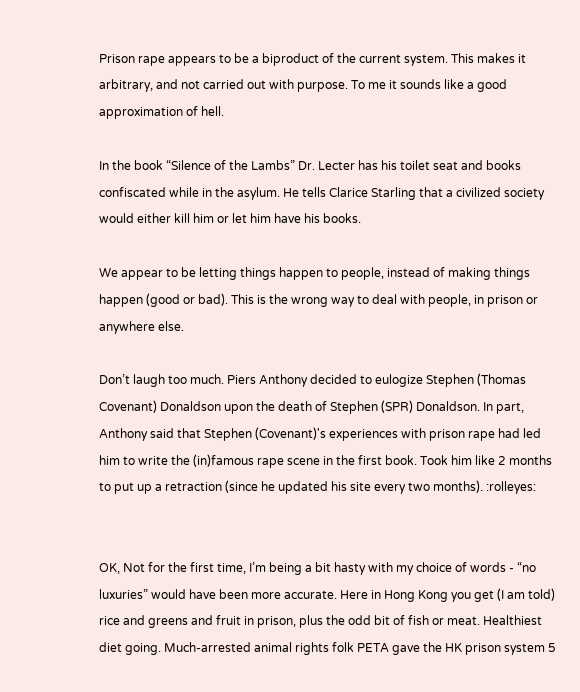Prison rape appears to be a biproduct of the current system. This makes it arbitrary, and not carried out with purpose. To me it sounds like a good approximation of hell.

In the book “Silence of the Lambs” Dr. Lecter has his toilet seat and books confiscated while in the asylum. He tells Clarice Starling that a civilized society would either kill him or let him have his books.

We appear to be letting things happen to people, instead of making things happen (good or bad). This is the wrong way to deal with people, in prison or anywhere else.

Don’t laugh too much. Piers Anthony decided to eulogize Stephen (Thomas Covenant) Donaldson upon the death of Stephen (SPR) Donaldson. In part, Anthony said that Stephen (Covenant)'s experiences with prison rape had led him to write the (in)famous rape scene in the first book. Took him like 2 months to put up a retraction (since he updated his site every two months). :rolleyes:


OK, Not for the first time, I’m being a bit hasty with my choice of words - “no luxuries” would have been more accurate. Here in Hong Kong you get (I am told) rice and greens and fruit in prison, plus the odd bit of fish or meat. Healthiest diet going. Much-arrested animal rights folk PETA gave the HK prison system 5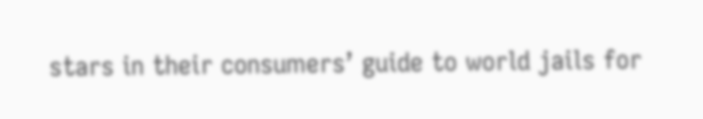stars in their consumers’ guide to world jails for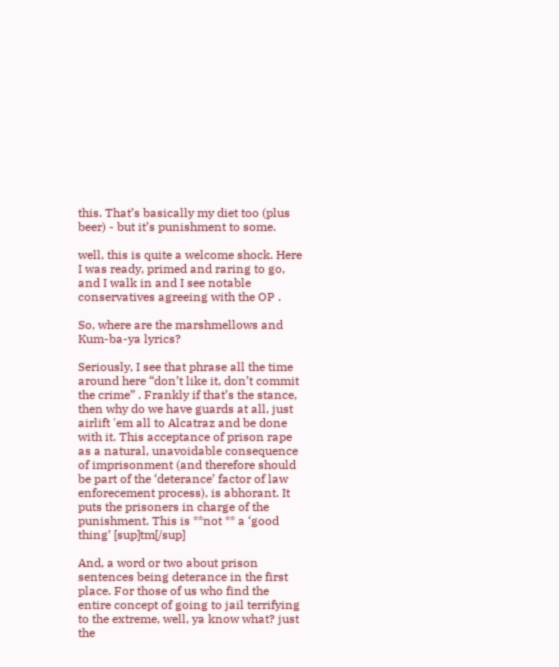this. That’s basically my diet too (plus beer) - but it’s punishment to some.

well, this is quite a welcome shock. Here I was ready, primed and raring to go, and I walk in and I see notable conservatives agreeing with the OP .

So, where are the marshmellows and Kum-ba-ya lyrics?

Seriously, I see that phrase all the time around here “don’t like it, don’t commit the crime” . Frankly if that’s the stance, then why do we have guards at all, just airlift 'em all to Alcatraz and be done with it. This acceptance of prison rape as a natural, unavoidable consequence of imprisonment (and therefore should be part of the ‘deterance’ factor of law enforecement process), is abhorant. It puts the prisoners in charge of the punishment. This is **not ** a ‘good thing’ [sup]tm[/sup]

And, a word or two about prison sentences being deterance in the first place. For those of us who find the entire concept of going to jail terrifying to the extreme, well, ya know what? just the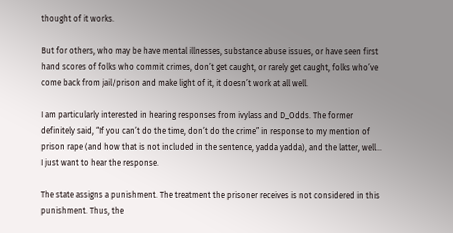thought of it works.

But for others, who may be have mental illnesses, substance abuse issues, or have seen first hand scores of folks who commit crimes, don’t get caught, or rarely get caught, folks who’ve come back from jail/prison and make light of it, it doesn’t work at all well.

I am particularly interested in hearing responses from ivylass and D_Odds. The former definitely said, “If you can’t do the time, don’t do the crime” in response to my mention of prison rape (and how that is not included in the sentence, yadda yadda), and the latter, well… I just want to hear the response.

The state assigns a punishment. The treatment the prisoner receives is not considered in this punishment. Thus, the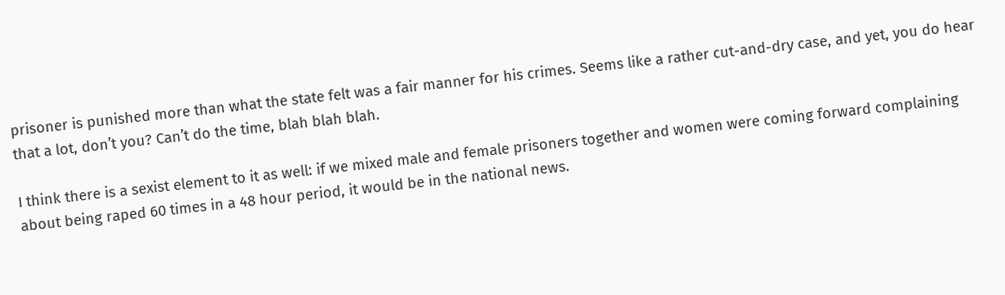prisoner is punished more than what the state felt was a fair manner for his crimes. Seems like a rather cut-and-dry case, and yet, you do hear that a lot, don’t you? Can’t do the time, blah blah blah.

I think there is a sexist element to it as well: if we mixed male and female prisoners together and women were coming forward complaining about being raped 60 times in a 48 hour period, it would be in the national news.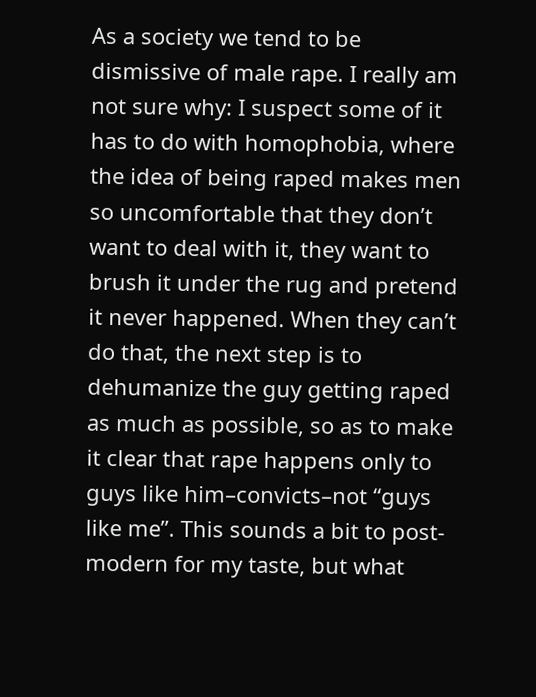As a society we tend to be dismissive of male rape. I really am not sure why: I suspect some of it has to do with homophobia, where the idea of being raped makes men so uncomfortable that they don’t want to deal with it, they want to brush it under the rug and pretend it never happened. When they can’t do that, the next step is to dehumanize the guy getting raped as much as possible, so as to make it clear that rape happens only to guys like him–convicts–not “guys like me”. This sounds a bit to post-modern for my taste, but what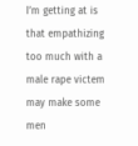I’m getting at is that empathizing too much with a male rape victem may make some men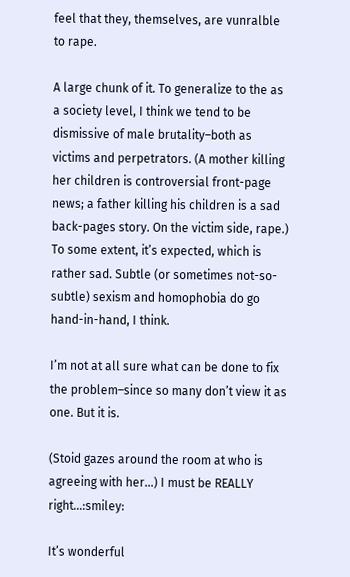feel that they, themselves, are vunralble to rape.

A large chunk of it. To generalize to the as a society level, I think we tend to be dismissive of male brutality–both as victims and perpetrators. (A mother killing her children is controversial front-page news; a father killing his children is a sad back-pages story. On the victim side, rape.) To some extent, it’s expected, which is rather sad. Subtle (or sometimes not-so-subtle) sexism and homophobia do go hand-in-hand, I think.

I’m not at all sure what can be done to fix the problem–since so many don’t view it as one. But it is.

(Stoid gazes around the room at who is agreeing with her…) I must be REALLY right…:smiley:

It’s wonderful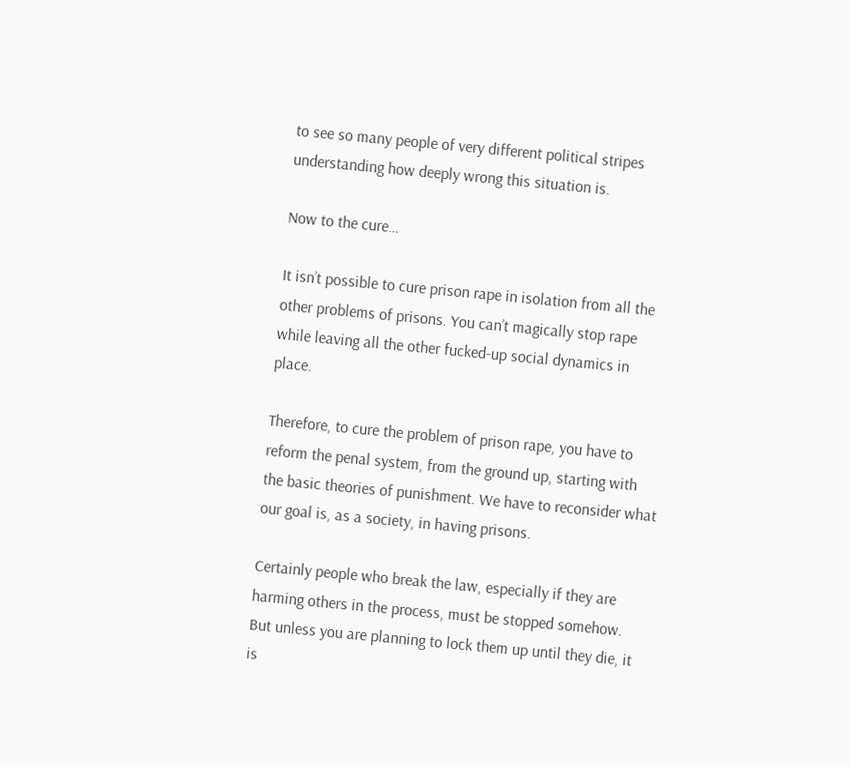to see so many people of very different political stripes understanding how deeply wrong this situation is.

Now to the cure…

It isn’t possible to cure prison rape in isolation from all the other problems of prisons. You can’t magically stop rape while leaving all the other fucked-up social dynamics in place.

Therefore, to cure the problem of prison rape, you have to reform the penal system, from the ground up, starting with the basic theories of punishment. We have to reconsider what our goal is, as a society, in having prisons.

Certainly people who break the law, especially if they are harming others in the process, must be stopped somehow. But unless you are planning to lock them up until they die, it is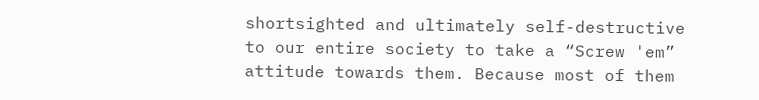shortsighted and ultimately self-destructive to our entire society to take a “Screw 'em” attitude towards them. Because most of them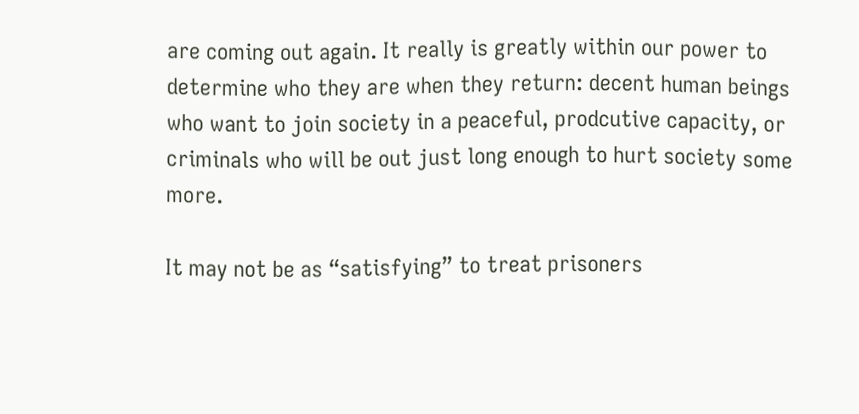are coming out again. It really is greatly within our power to determine who they are when they return: decent human beings who want to join society in a peaceful, prodcutive capacity, or criminals who will be out just long enough to hurt society some more.

It may not be as “satisfying” to treat prisoners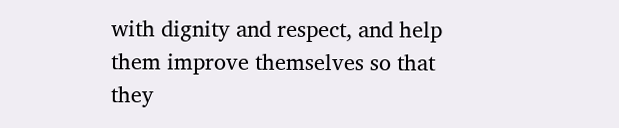with dignity and respect, and help them improve themselves so that they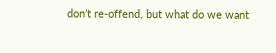don’t re-offend, but what do we want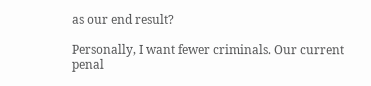as our end result?

Personally, I want fewer criminals. Our current penal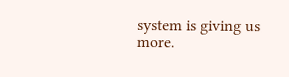system is giving us more.